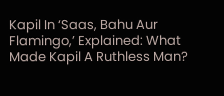Kapil In ‘Saas, Bahu Aur Flamingo,’ Explained: What Made Kapil A Ruthless Man?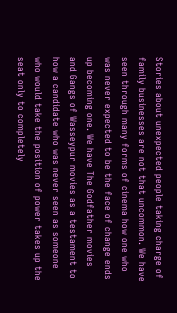Stories about unexpected people taking charge of family businesses are not that uncommon. We have seen through many forms of cinema how one who was never expected to be the face of change ends up becoming one. We have The Godfather movies and Gangs of Wasseypur movies as a testament to how a candidate who was never seen as someone who would take the position of power takes up the seat only to completely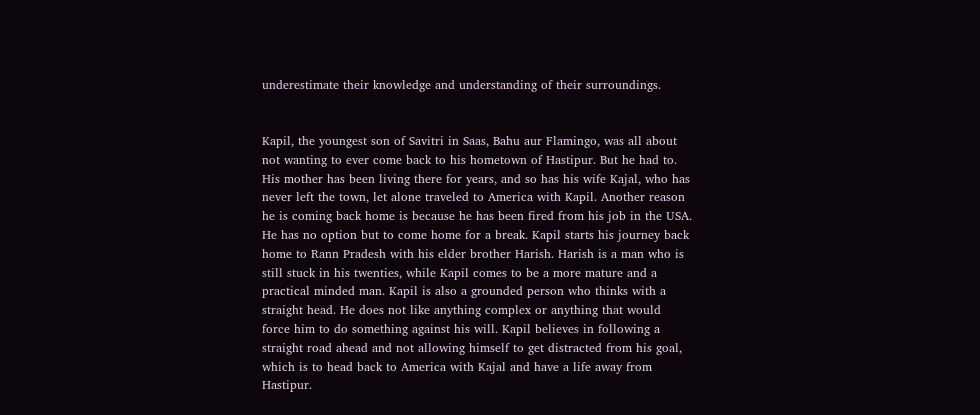underestimate their knowledge and understanding of their surroundings.


Kapil, the youngest son of Savitri in Saas, Bahu aur Flamingo, was all about not wanting to ever come back to his hometown of Hastipur. But he had to. His mother has been living there for years, and so has his wife Kajal, who has never left the town, let alone traveled to America with Kapil. Another reason he is coming back home is because he has been fired from his job in the USA. He has no option but to come home for a break. Kapil starts his journey back home to Rann Pradesh with his elder brother Harish. Harish is a man who is still stuck in his twenties, while Kapil comes to be a more mature and a practical minded man. Kapil is also a grounded person who thinks with a straight head. He does not like anything complex or anything that would force him to do something against his will. Kapil believes in following a straight road ahead and not allowing himself to get distracted from his goal, which is to head back to America with Kajal and have a life away from Hastipur.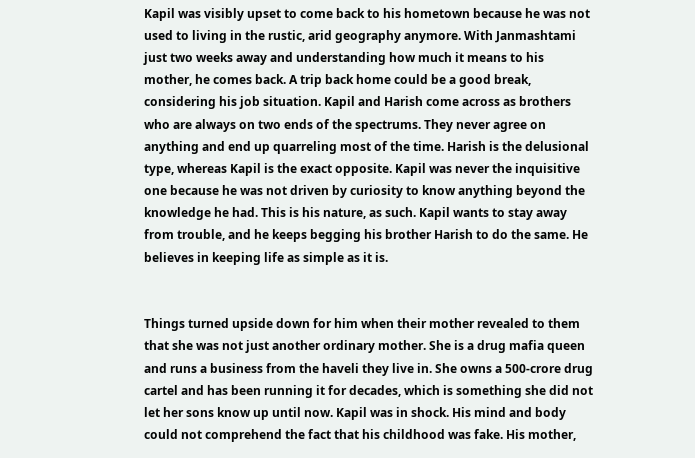Kapil was visibly upset to come back to his hometown because he was not used to living in the rustic, arid geography anymore. With Janmashtami just two weeks away and understanding how much it means to his mother, he comes back. A trip back home could be a good break, considering his job situation. Kapil and Harish come across as brothers who are always on two ends of the spectrums. They never agree on anything and end up quarreling most of the time. Harish is the delusional type, whereas Kapil is the exact opposite. Kapil was never the inquisitive one because he was not driven by curiosity to know anything beyond the knowledge he had. This is his nature, as such. Kapil wants to stay away from trouble, and he keeps begging his brother Harish to do the same. He believes in keeping life as simple as it is.


Things turned upside down for him when their mother revealed to them that she was not just another ordinary mother. She is a drug mafia queen and runs a business from the haveli they live in. She owns a 500-crore drug cartel and has been running it for decades, which is something she did not let her sons know up until now. Kapil was in shock. His mind and body could not comprehend the fact that his childhood was fake. His mother,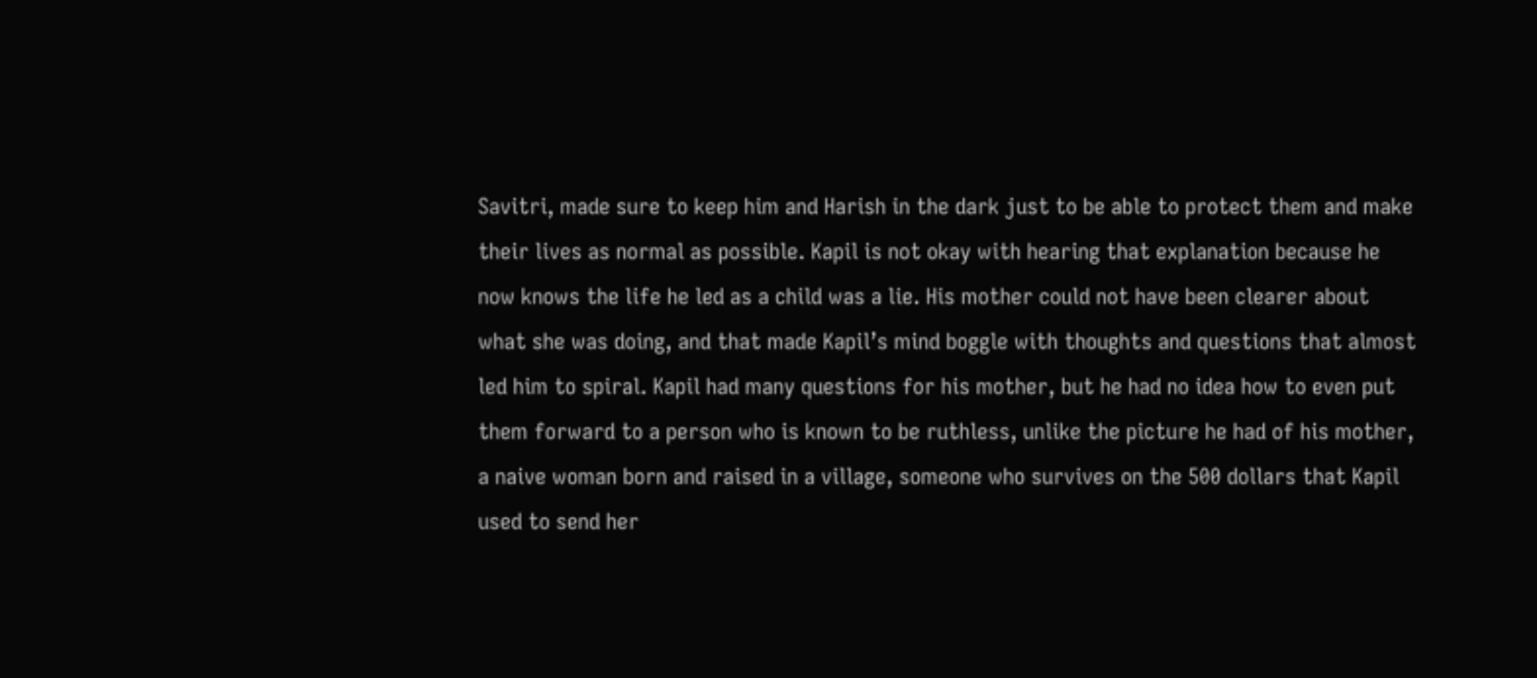Savitri, made sure to keep him and Harish in the dark just to be able to protect them and make their lives as normal as possible. Kapil is not okay with hearing that explanation because he now knows the life he led as a child was a lie. His mother could not have been clearer about what she was doing, and that made Kapil’s mind boggle with thoughts and questions that almost led him to spiral. Kapil had many questions for his mother, but he had no idea how to even put them forward to a person who is known to be ruthless, unlike the picture he had of his mother, a naive woman born and raised in a village, someone who survives on the 500 dollars that Kapil used to send her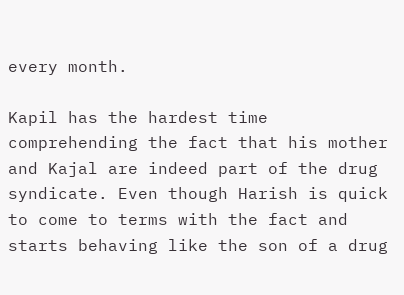every month.

Kapil has the hardest time comprehending the fact that his mother and Kajal are indeed part of the drug syndicate. Even though Harish is quick to come to terms with the fact and starts behaving like the son of a drug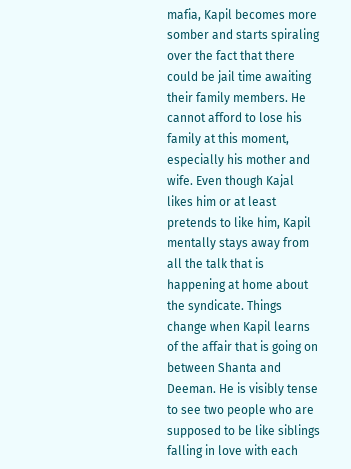mafia, Kapil becomes more somber and starts spiraling over the fact that there could be jail time awaiting their family members. He cannot afford to lose his family at this moment, especially his mother and wife. Even though Kajal likes him or at least pretends to like him, Kapil mentally stays away from all the talk that is happening at home about the syndicate. Things change when Kapil learns of the affair that is going on between Shanta and Deeman. He is visibly tense to see two people who are supposed to be like siblings falling in love with each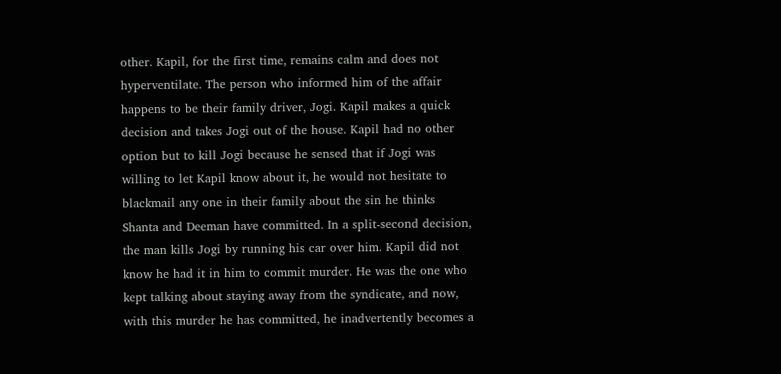other. Kapil, for the first time, remains calm and does not hyperventilate. The person who informed him of the affair happens to be their family driver, Jogi. Kapil makes a quick decision and takes Jogi out of the house. Kapil had no other option but to kill Jogi because he sensed that if Jogi was willing to let Kapil know about it, he would not hesitate to blackmail any one in their family about the sin he thinks Shanta and Deeman have committed. In a split-second decision, the man kills Jogi by running his car over him. Kapil did not know he had it in him to commit murder. He was the one who kept talking about staying away from the syndicate, and now, with this murder he has committed, he inadvertently becomes a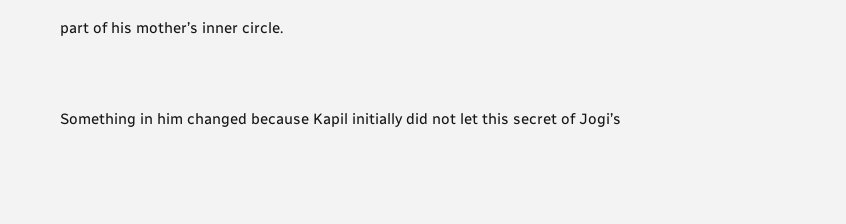part of his mother’s inner circle.


Something in him changed because Kapil initially did not let this secret of Jogi’s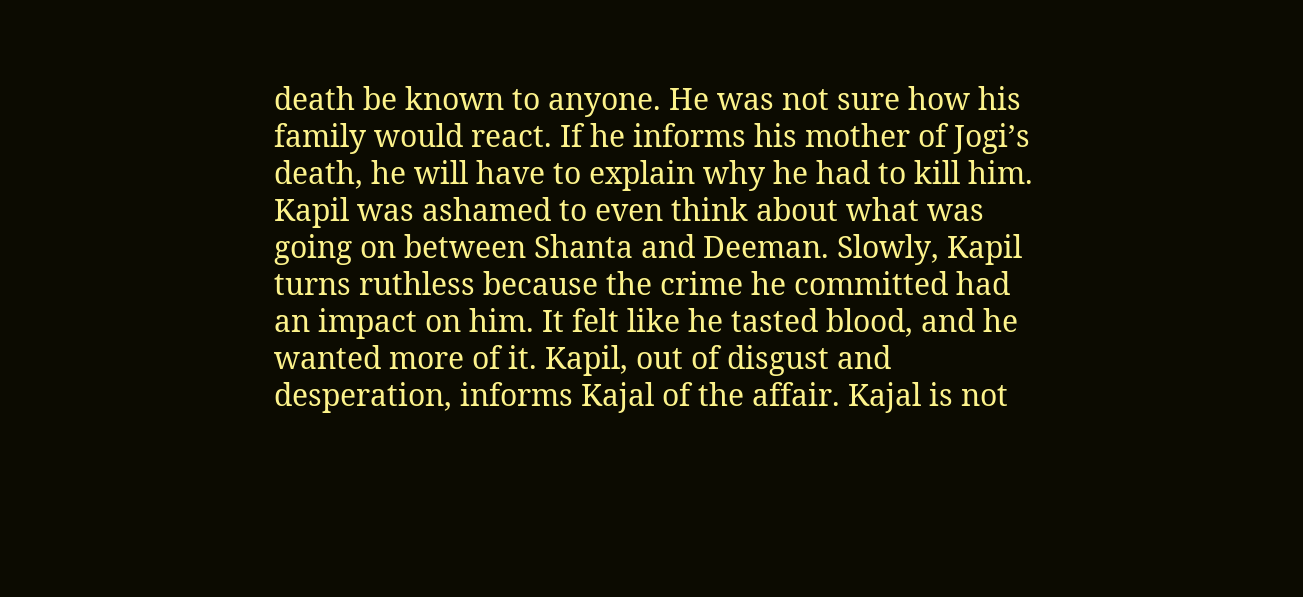death be known to anyone. He was not sure how his family would react. If he informs his mother of Jogi’s death, he will have to explain why he had to kill him. Kapil was ashamed to even think about what was going on between Shanta and Deeman. Slowly, Kapil turns ruthless because the crime he committed had an impact on him. It felt like he tasted blood, and he wanted more of it. Kapil, out of disgust and desperation, informs Kajal of the affair. Kajal is not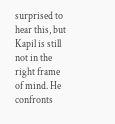surprised to hear this, but Kapil is still not in the right frame of mind. He confronts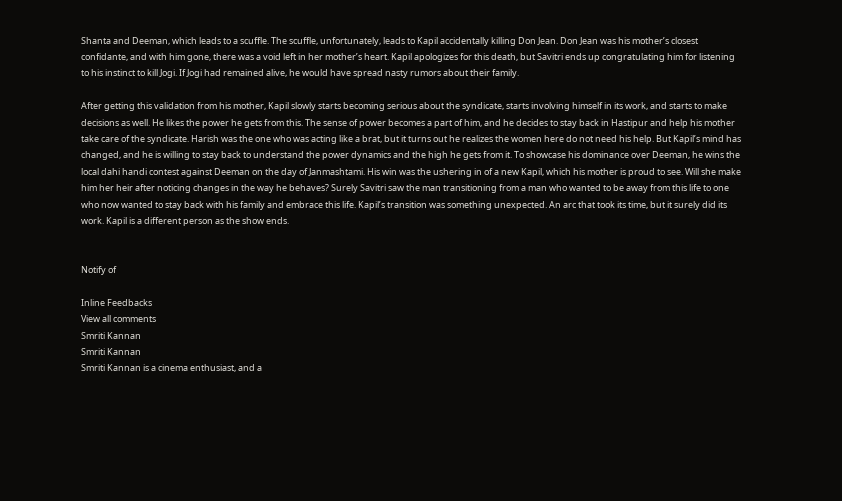Shanta and Deeman, which leads to a scuffle. The scuffle, unfortunately, leads to Kapil accidentally killing Don Jean. Don Jean was his mother’s closest confidante, and with him gone, there was a void left in her mother’s heart. Kapil apologizes for this death, but Savitri ends up congratulating him for listening to his instinct to kill Jogi. If Jogi had remained alive, he would have spread nasty rumors about their family.

After getting this validation from his mother, Kapil slowly starts becoming serious about the syndicate, starts involving himself in its work, and starts to make decisions as well. He likes the power he gets from this. The sense of power becomes a part of him, and he decides to stay back in Hastipur and help his mother take care of the syndicate. Harish was the one who was acting like a brat, but it turns out he realizes the women here do not need his help. But Kapil’s mind has changed, and he is willing to stay back to understand the power dynamics and the high he gets from it. To showcase his dominance over Deeman, he wins the local dahi handi contest against Deeman on the day of Janmashtami. His win was the ushering in of a new Kapil, which his mother is proud to see. Will she make him her heir after noticing changes in the way he behaves? Surely Savitri saw the man transitioning from a man who wanted to be away from this life to one who now wanted to stay back with his family and embrace this life. Kapil’s transition was something unexpected. An arc that took its time, but it surely did its work. Kapil is a different person as the show ends.


Notify of

Inline Feedbacks
View all comments
Smriti Kannan
Smriti Kannan
Smriti Kannan is a cinema enthusiast, and a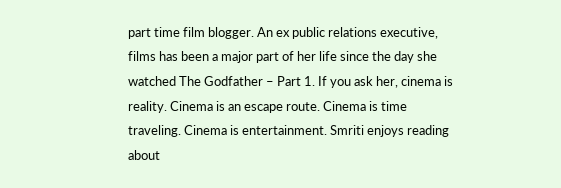part time film blogger. An ex public relations executive, films has been a major part of her life since the day she watched The Godfather – Part 1. If you ask her, cinema is reality. Cinema is an escape route. Cinema is time traveling. Cinema is entertainment. Smriti enjoys reading about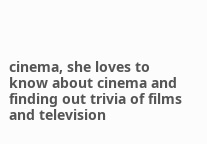cinema, she loves to know about cinema and finding out trivia of films and television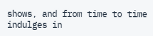shows, and from time to time indulges in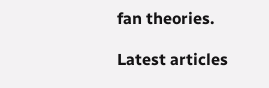fan theories.

Latest articles